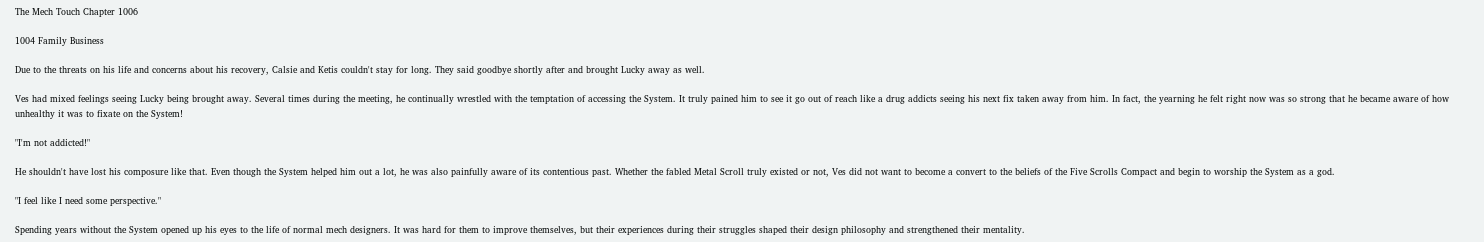The Mech Touch Chapter 1006

1004 Family Business

Due to the threats on his life and concerns about his recovery, Calsie and Ketis couldn't stay for long. They said goodbye shortly after and brought Lucky away as well.

Ves had mixed feelings seeing Lucky being brought away. Several times during the meeting, he continually wrestled with the temptation of accessing the System. It truly pained him to see it go out of reach like a drug addicts seeing his next fix taken away from him. In fact, the yearning he felt right now was so strong that he became aware of how unhealthy it was to fixate on the System!

"I'm not addicted!"

He shouldn't have lost his composure like that. Even though the System helped him out a lot, he was also painfully aware of its contentious past. Whether the fabled Metal Scroll truly existed or not, Ves did not want to become a convert to the beliefs of the Five Scrolls Compact and begin to worship the System as a god.

"I feel like I need some perspective."

Spending years without the System opened up his eyes to the life of normal mech designers. It was hard for them to improve themselves, but their experiences during their struggles shaped their design philosophy and strengthened their mentality.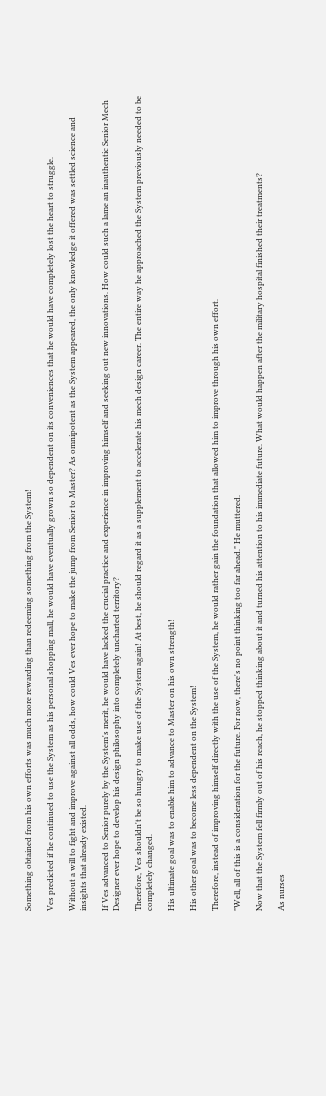Something obtained from his own efforts was much more rewarding than redeeming something from the System!

Ves predicted if he continued to use the System as his personal shopping mall, he would have eventually grown so dependent on its conveniences that he would have completely lost the heart to struggle.

Without a will to fight and improve against all odds, how could Ves ever hope to make the jump from Senior to Master? As omnipotent as the System appeared, the only knowledge it offered was settled science and insights that already existed.

If Ves advanced to Senior purely by the System's merit, he would have lacked the crucial practice and experience in improving himself and seeking out new innovations. How could such a lame an inauthentic Senior Mech Designer ever hope to develop his design philosophy into completely uncharted territory?

Therefore, Ves shouldn't be so hungry to make use of the System again! At best, he should regard it as a supplement to accelerate his mech design career. The entire way he approached the System previously needed to be completely changed.

His ultimate goal was to enable him to advance to Master on his own strength!

His other goal was to become less dependent on the System!

Therefore, instead of improving himself directly with the use of the System, he would rather gain the foundation that allowed him to improve through his own effort.

"Well, all of this is a consideration for the future. For now, there's no point thinking too far ahead." He muttered.

Now that the System fell firmly out of his reach, he stopped thinking about it and turned his attention to his immediate future. What would happen after the military hospital finished their treatments?

As nurses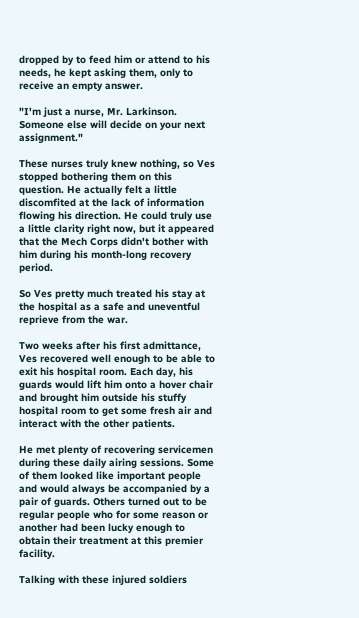dropped by to feed him or attend to his needs, he kept asking them, only to receive an empty answer.

"I'm just a nurse, Mr. Larkinson. Someone else will decide on your next assignment."

These nurses truly knew nothing, so Ves stopped bothering them on this question. He actually felt a little discomfited at the lack of information flowing his direction. He could truly use a little clarity right now, but it appeared that the Mech Corps didn't bother with him during his month-long recovery period.

So Ves pretty much treated his stay at the hospital as a safe and uneventful reprieve from the war.

Two weeks after his first admittance, Ves recovered well enough to be able to exit his hospital room. Each day, his guards would lift him onto a hover chair and brought him outside his stuffy hospital room to get some fresh air and interact with the other patients.

He met plenty of recovering servicemen during these daily airing sessions. Some of them looked like important people and would always be accompanied by a pair of guards. Others turned out to be regular people who for some reason or another had been lucky enough to obtain their treatment at this premier facility.

Talking with these injured soldiers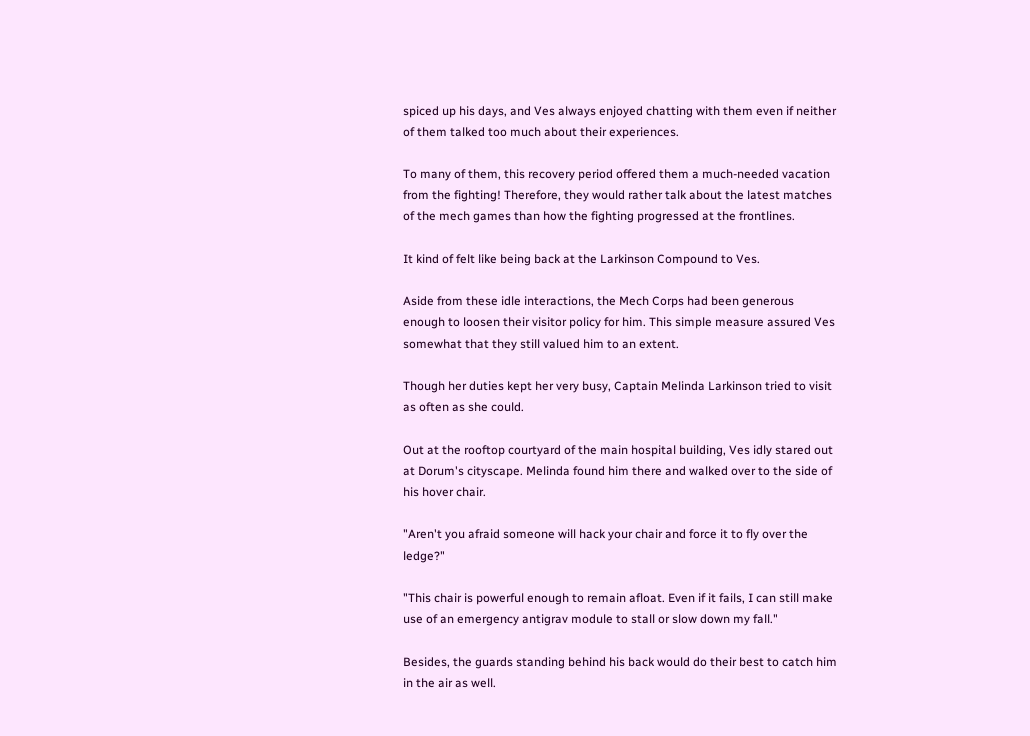spiced up his days, and Ves always enjoyed chatting with them even if neither of them talked too much about their experiences.

To many of them, this recovery period offered them a much-needed vacation from the fighting! Therefore, they would rather talk about the latest matches of the mech games than how the fighting progressed at the frontlines.

It kind of felt like being back at the Larkinson Compound to Ves.

Aside from these idle interactions, the Mech Corps had been generous enough to loosen their visitor policy for him. This simple measure assured Ves somewhat that they still valued him to an extent.

Though her duties kept her very busy, Captain Melinda Larkinson tried to visit as often as she could.

Out at the rooftop courtyard of the main hospital building, Ves idly stared out at Dorum's cityscape. Melinda found him there and walked over to the side of his hover chair.

"Aren't you afraid someone will hack your chair and force it to fly over the ledge?"

"This chair is powerful enough to remain afloat. Even if it fails, I can still make use of an emergency antigrav module to stall or slow down my fall."

Besides, the guards standing behind his back would do their best to catch him in the air as well.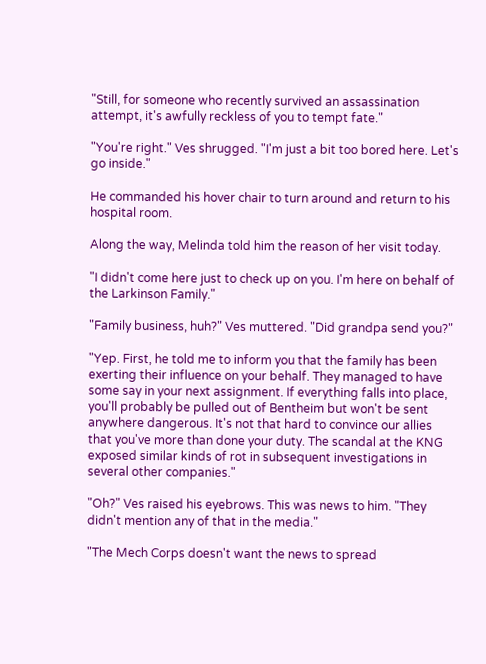"Still, for someone who recently survived an assassination attempt, it's awfully reckless of you to tempt fate."

"You're right." Ves shrugged. "I'm just a bit too bored here. Let's go inside."

He commanded his hover chair to turn around and return to his hospital room.

Along the way, Melinda told him the reason of her visit today.

"I didn't come here just to check up on you. I'm here on behalf of the Larkinson Family."

"Family business, huh?" Ves muttered. "Did grandpa send you?"

"Yep. First, he told me to inform you that the family has been exerting their influence on your behalf. They managed to have some say in your next assignment. If everything falls into place, you'll probably be pulled out of Bentheim but won't be sent anywhere dangerous. It's not that hard to convince our allies that you've more than done your duty. The scandal at the KNG exposed similar kinds of rot in subsequent investigations in several other companies."

"Oh?" Ves raised his eyebrows. This was news to him. "They didn't mention any of that in the media."

"The Mech Corps doesn't want the news to spread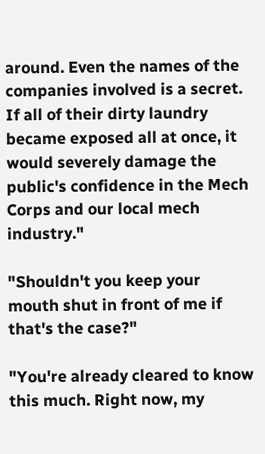around. Even the names of the companies involved is a secret. If all of their dirty laundry became exposed all at once, it would severely damage the public's confidence in the Mech Corps and our local mech industry."

"Shouldn't you keep your mouth shut in front of me if that's the case?"

"You're already cleared to know this much. Right now, my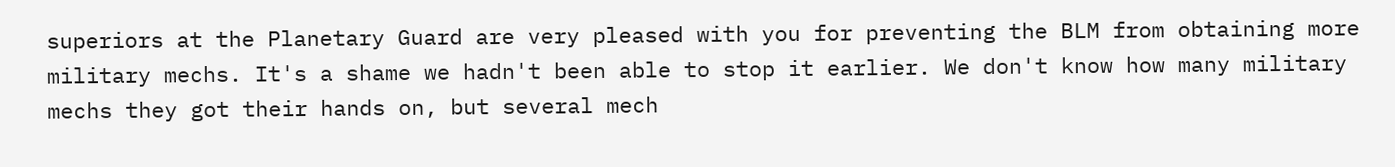superiors at the Planetary Guard are very pleased with you for preventing the BLM from obtaining more military mechs. It's a shame we hadn't been able to stop it earlier. We don't know how many military mechs they got their hands on, but several mech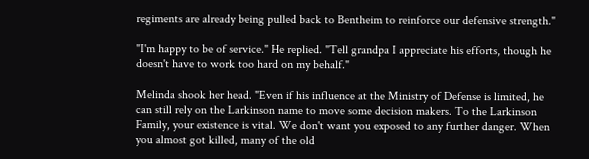regiments are already being pulled back to Bentheim to reinforce our defensive strength."

"I'm happy to be of service." He replied. "Tell grandpa I appreciate his efforts, though he doesn't have to work too hard on my behalf."

Melinda shook her head. "Even if his influence at the Ministry of Defense is limited, he can still rely on the Larkinson name to move some decision makers. To the Larkinson Family, your existence is vital. We don't want you exposed to any further danger. When you almost got killed, many of the old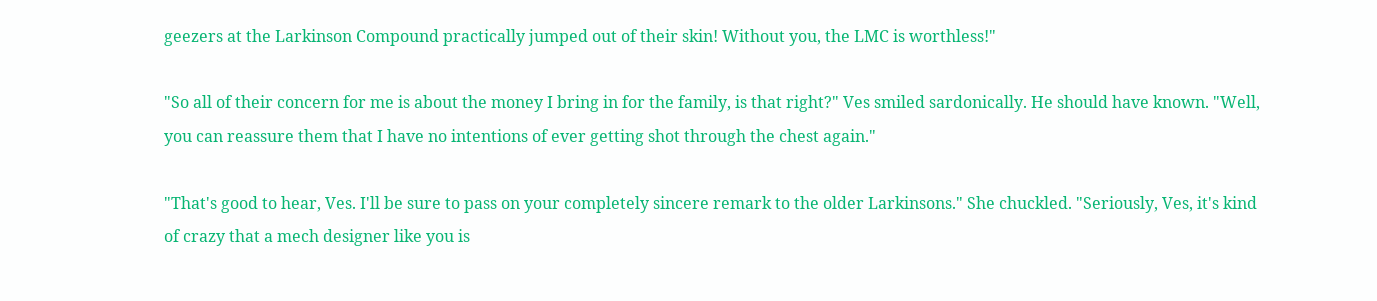geezers at the Larkinson Compound practically jumped out of their skin! Without you, the LMC is worthless!"

"So all of their concern for me is about the money I bring in for the family, is that right?" Ves smiled sardonically. He should have known. "Well, you can reassure them that I have no intentions of ever getting shot through the chest again."

"That's good to hear, Ves. I'll be sure to pass on your completely sincere remark to the older Larkinsons." She chuckled. "Seriously, Ves, it's kind of crazy that a mech designer like you is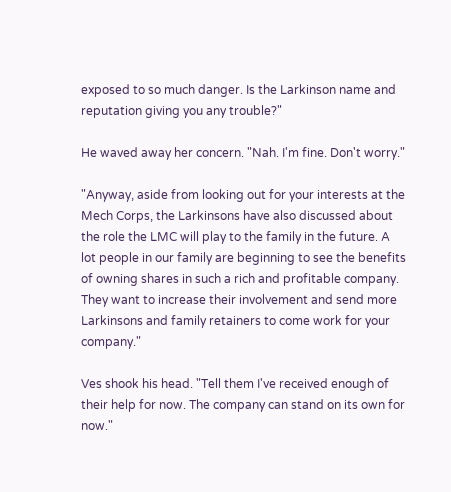exposed to so much danger. Is the Larkinson name and reputation giving you any trouble?"

He waved away her concern. "Nah. I'm fine. Don't worry."

"Anyway, aside from looking out for your interests at the Mech Corps, the Larkinsons have also discussed about the role the LMC will play to the family in the future. A lot people in our family are beginning to see the benefits of owning shares in such a rich and profitable company. They want to increase their involvement and send more Larkinsons and family retainers to come work for your company."

Ves shook his head. "Tell them I've received enough of their help for now. The company can stand on its own for now."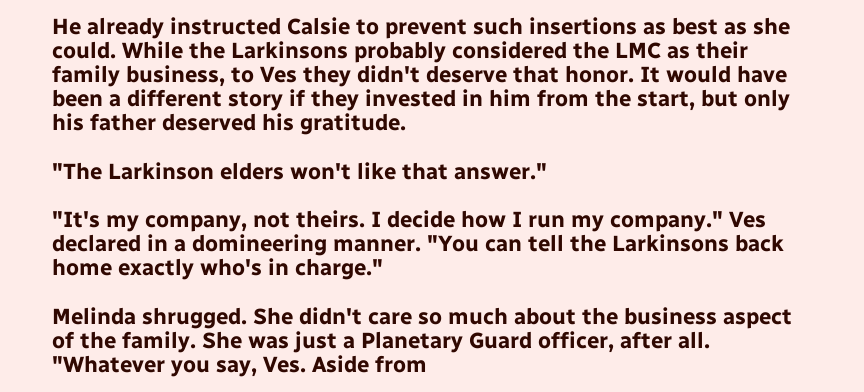He already instructed Calsie to prevent such insertions as best as she could. While the Larkinsons probably considered the LMC as their family business, to Ves they didn't deserve that honor. It would have been a different story if they invested in him from the start, but only his father deserved his gratitude.

"The Larkinson elders won't like that answer."

"It's my company, not theirs. I decide how I run my company." Ves declared in a domineering manner. "You can tell the Larkinsons back home exactly who's in charge."

Melinda shrugged. She didn't care so much about the business aspect of the family. She was just a Planetary Guard officer, after all. "Whatever you say, Ves. Aside from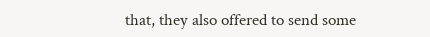that, they also offered to send some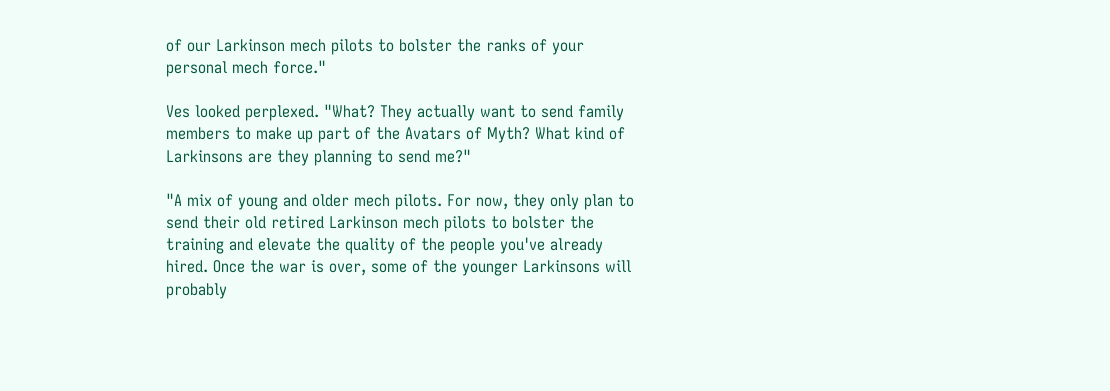of our Larkinson mech pilots to bolster the ranks of your personal mech force."

Ves looked perplexed. "What? They actually want to send family members to make up part of the Avatars of Myth? What kind of Larkinsons are they planning to send me?"

"A mix of young and older mech pilots. For now, they only plan to send their old retired Larkinson mech pilots to bolster the training and elevate the quality of the people you've already hired. Once the war is over, some of the younger Larkinsons will probably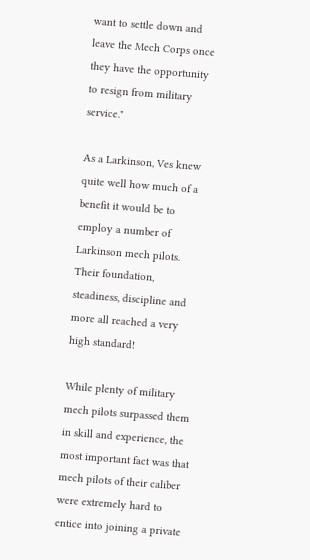want to settle down and leave the Mech Corps once they have the opportunity to resign from military service."

As a Larkinson, Ves knew quite well how much of a benefit it would be to employ a number of Larkinson mech pilots. Their foundation, steadiness, discipline and more all reached a very high standard!

While plenty of military mech pilots surpassed them in skill and experience, the most important fact was that mech pilots of their caliber were extremely hard to entice into joining a private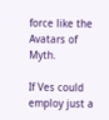force like the Avatars of Myth.

If Ves could employ just a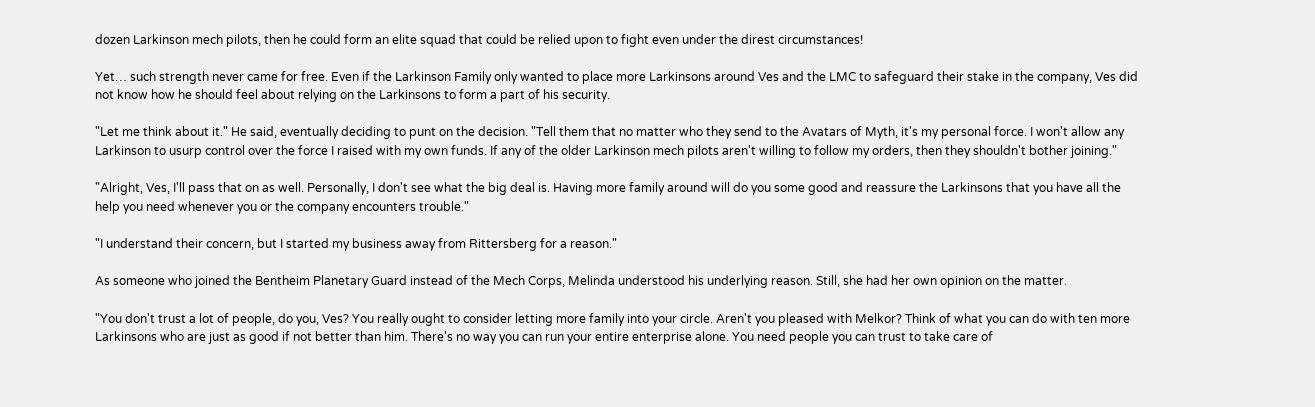dozen Larkinson mech pilots, then he could form an elite squad that could be relied upon to fight even under the direst circumstances!

Yet… such strength never came for free. Even if the Larkinson Family only wanted to place more Larkinsons around Ves and the LMC to safeguard their stake in the company, Ves did not know how he should feel about relying on the Larkinsons to form a part of his security.

"Let me think about it." He said, eventually deciding to punt on the decision. "Tell them that no matter who they send to the Avatars of Myth, it's my personal force. I won't allow any Larkinson to usurp control over the force I raised with my own funds. If any of the older Larkinson mech pilots aren't willing to follow my orders, then they shouldn't bother joining."

"Alright, Ves, I'll pass that on as well. Personally, I don't see what the big deal is. Having more family around will do you some good and reassure the Larkinsons that you have all the help you need whenever you or the company encounters trouble."

"I understand their concern, but I started my business away from Rittersberg for a reason."

As someone who joined the Bentheim Planetary Guard instead of the Mech Corps, Melinda understood his underlying reason. Still, she had her own opinion on the matter.

"You don't trust a lot of people, do you, Ves? You really ought to consider letting more family into your circle. Aren't you pleased with Melkor? Think of what you can do with ten more Larkinsons who are just as good if not better than him. There's no way you can run your entire enterprise alone. You need people you can trust to take care of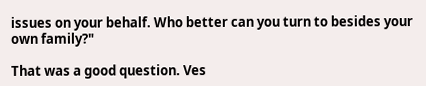issues on your behalf. Who better can you turn to besides your own family?"

That was a good question. Ves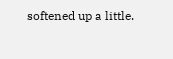softened up a little.